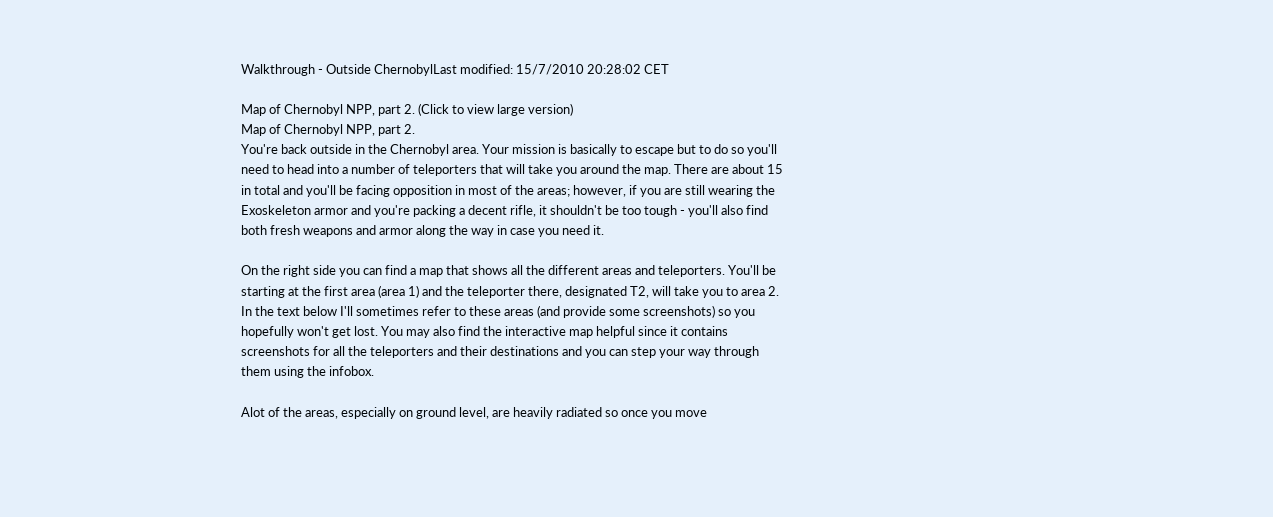Walkthrough - Outside ChernobylLast modified: 15/7/2010 20:28:02 CET

Map of Chernobyl NPP, part 2. (Click to view large version)
Map of Chernobyl NPP, part 2.
You're back outside in the Chernobyl area. Your mission is basically to escape but to do so you'll need to head into a number of teleporters that will take you around the map. There are about 15 in total and you'll be facing opposition in most of the areas; however, if you are still wearing the Exoskeleton armor and you're packing a decent rifle, it shouldn't be too tough - you'll also find both fresh weapons and armor along the way in case you need it.

On the right side you can find a map that shows all the different areas and teleporters. You'll be starting at the first area (area 1) and the teleporter there, designated T2, will take you to area 2. In the text below I'll sometimes refer to these areas (and provide some screenshots) so you hopefully won't get lost. You may also find the interactive map helpful since it contains screenshots for all the teleporters and their destinations and you can step your way through them using the infobox.

Alot of the areas, especially on ground level, are heavily radiated so once you move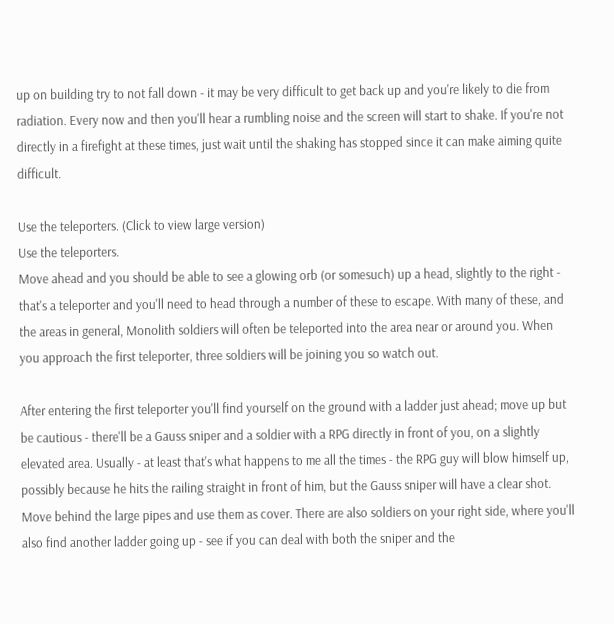up on building try to not fall down - it may be very difficult to get back up and you're likely to die from radiation. Every now and then you'll hear a rumbling noise and the screen will start to shake. If you're not directly in a firefight at these times, just wait until the shaking has stopped since it can make aiming quite difficult.

Use the teleporters. (Click to view large version)
Use the teleporters.
Move ahead and you should be able to see a glowing orb (or somesuch) up a head, slightly to the right - that's a teleporter and you'll need to head through a number of these to escape. With many of these, and the areas in general, Monolith soldiers will often be teleported into the area near or around you. When you approach the first teleporter, three soldiers will be joining you so watch out.

After entering the first teleporter you'll find yourself on the ground with a ladder just ahead; move up but be cautious - there'll be a Gauss sniper and a soldier with a RPG directly in front of you, on a slightly elevated area. Usually - at least that's what happens to me all the times - the RPG guy will blow himself up, possibly because he hits the railing straight in front of him, but the Gauss sniper will have a clear shot. Move behind the large pipes and use them as cover. There are also soldiers on your right side, where you'll also find another ladder going up - see if you can deal with both the sniper and the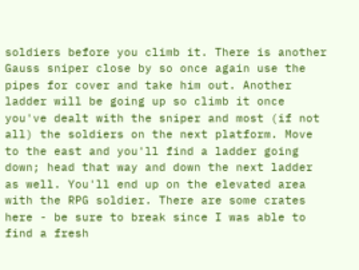soldiers before you climb it. There is another Gauss sniper close by so once again use the pipes for cover and take him out. Another ladder will be going up so climb it once you've dealt with the sniper and most (if not all) the soldiers on the next platform. Move to the east and you'll find a ladder going down; head that way and down the next ladder as well. You'll end up on the elevated area with the RPG soldier. There are some crates here - be sure to break since I was able to find a fresh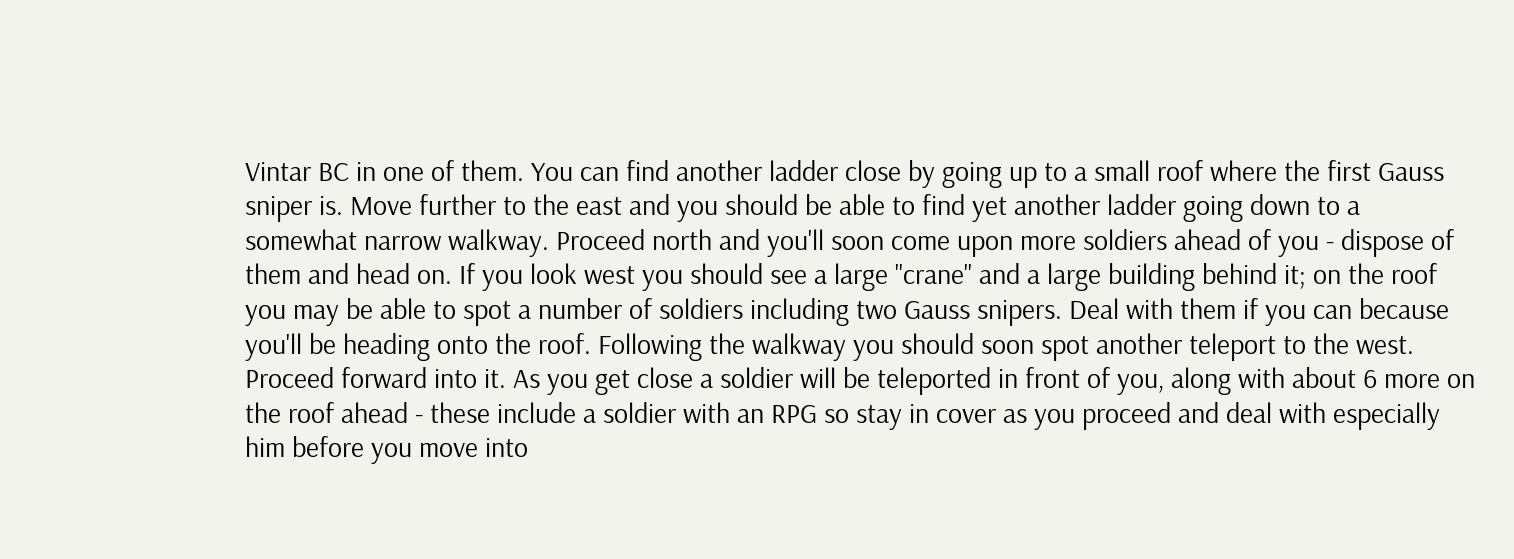Vintar BC in one of them. You can find another ladder close by going up to a small roof where the first Gauss sniper is. Move further to the east and you should be able to find yet another ladder going down to a somewhat narrow walkway. Proceed north and you'll soon come upon more soldiers ahead of you - dispose of them and head on. If you look west you should see a large "crane" and a large building behind it; on the roof you may be able to spot a number of soldiers including two Gauss snipers. Deal with them if you can because you'll be heading onto the roof. Following the walkway you should soon spot another teleport to the west. Proceed forward into it. As you get close a soldier will be teleported in front of you, along with about 6 more on the roof ahead - these include a soldier with an RPG so stay in cover as you proceed and deal with especially him before you move into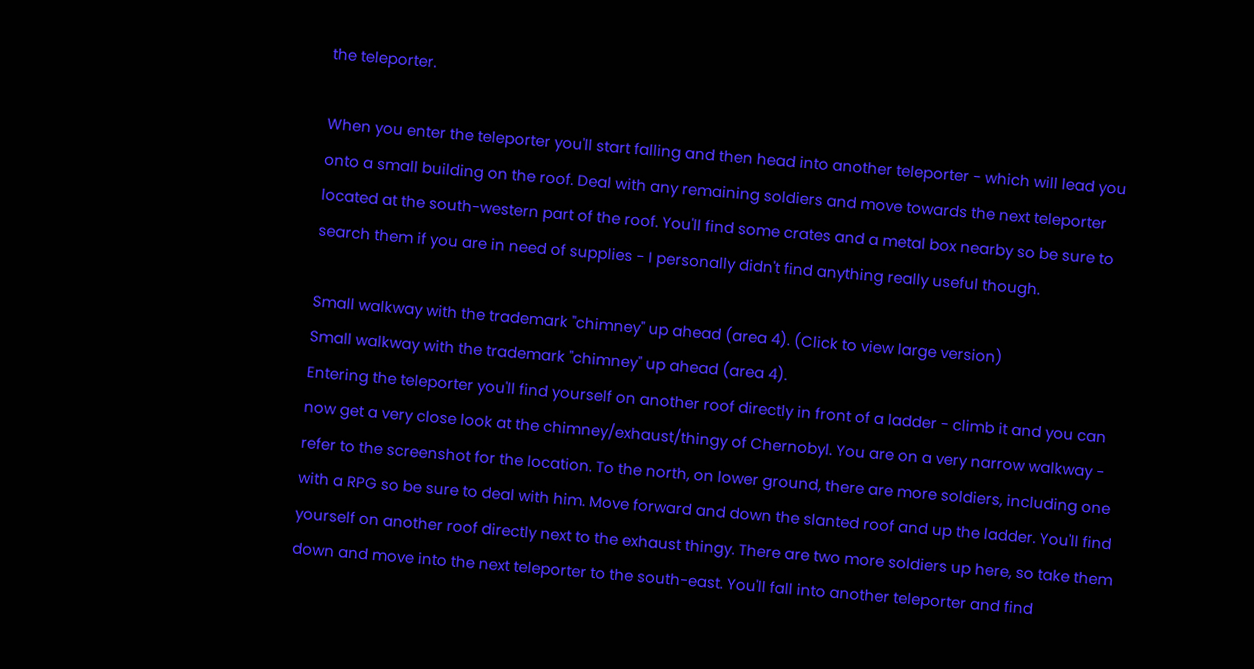the teleporter.

When you enter the teleporter you'll start falling and then head into another teleporter - which will lead you onto a small building on the roof. Deal with any remaining soldiers and move towards the next teleporter located at the south-western part of the roof. You'll find some crates and a metal box nearby so be sure to search them if you are in need of supplies - I personally didn't find anything really useful though.

Small walkway with the trademark "chimney" up ahead (area 4). (Click to view large version)
Small walkway with the trademark "chimney" up ahead (area 4).
Entering the teleporter you'll find yourself on another roof directly in front of a ladder - climb it and you can now get a very close look at the chimney/exhaust/thingy of Chernobyl. You are on a very narrow walkway - refer to the screenshot for the location. To the north, on lower ground, there are more soldiers, including one with a RPG so be sure to deal with him. Move forward and down the slanted roof and up the ladder. You'll find yourself on another roof directly next to the exhaust thingy. There are two more soldiers up here, so take them down and move into the next teleporter to the south-east. You'll fall into another teleporter and find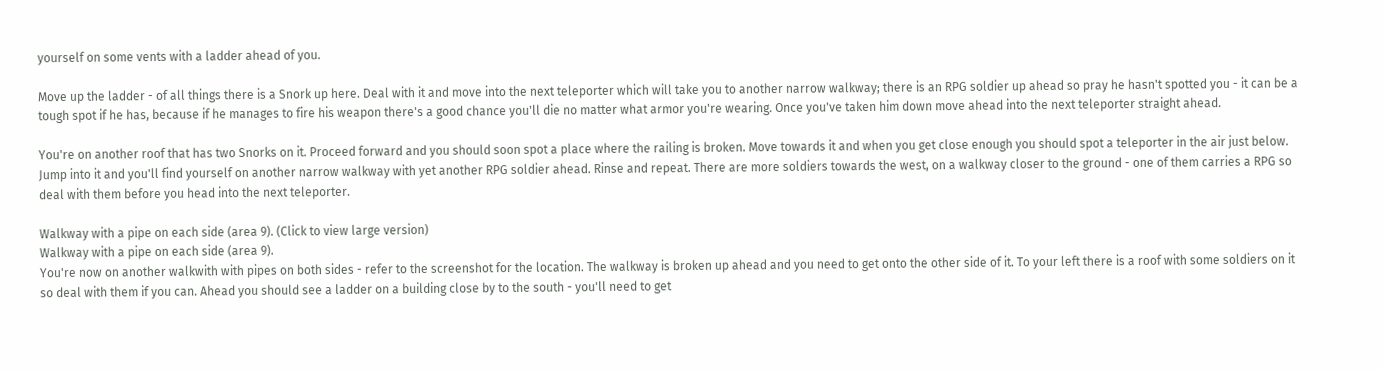yourself on some vents with a ladder ahead of you.

Move up the ladder - of all things there is a Snork up here. Deal with it and move into the next teleporter which will take you to another narrow walkway; there is an RPG soldier up ahead so pray he hasn't spotted you - it can be a tough spot if he has, because if he manages to fire his weapon there's a good chance you'll die no matter what armor you're wearing. Once you've taken him down move ahead into the next teleporter straight ahead.

You're on another roof that has two Snorks on it. Proceed forward and you should soon spot a place where the railing is broken. Move towards it and when you get close enough you should spot a teleporter in the air just below. Jump into it and you'll find yourself on another narrow walkway with yet another RPG soldier ahead. Rinse and repeat. There are more soldiers towards the west, on a walkway closer to the ground - one of them carries a RPG so deal with them before you head into the next teleporter.

Walkway with a pipe on each side (area 9). (Click to view large version)
Walkway with a pipe on each side (area 9).
You're now on another walkwith with pipes on both sides - refer to the screenshot for the location. The walkway is broken up ahead and you need to get onto the other side of it. To your left there is a roof with some soldiers on it so deal with them if you can. Ahead you should see a ladder on a building close by to the south - you'll need to get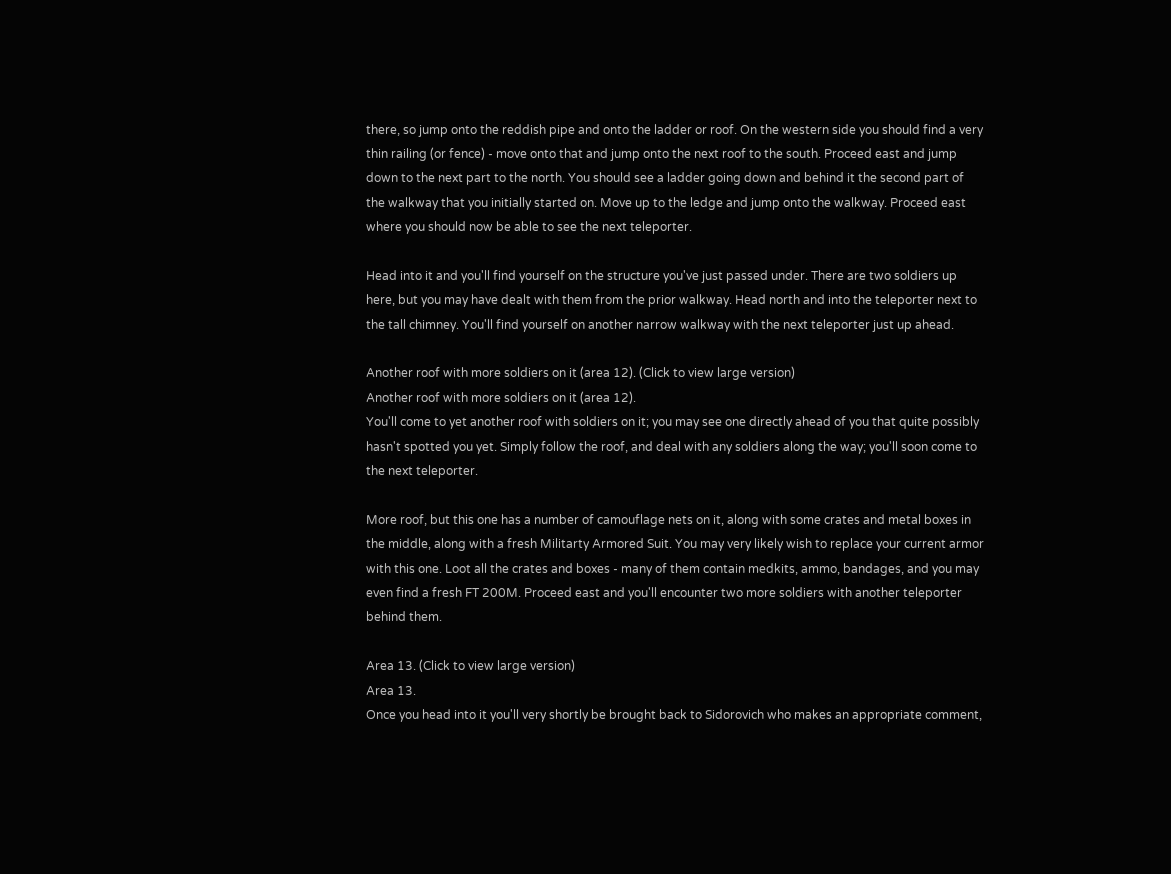there, so jump onto the reddish pipe and onto the ladder or roof. On the western side you should find a very thin railing (or fence) - move onto that and jump onto the next roof to the south. Proceed east and jump down to the next part to the north. You should see a ladder going down and behind it the second part of the walkway that you initially started on. Move up to the ledge and jump onto the walkway. Proceed east where you should now be able to see the next teleporter.

Head into it and you'll find yourself on the structure you've just passed under. There are two soldiers up here, but you may have dealt with them from the prior walkway. Head north and into the teleporter next to the tall chimney. You'll find yourself on another narrow walkway with the next teleporter just up ahead.

Another roof with more soldiers on it (area 12). (Click to view large version)
Another roof with more soldiers on it (area 12).
You'll come to yet another roof with soldiers on it; you may see one directly ahead of you that quite possibly hasn't spotted you yet. Simply follow the roof, and deal with any soldiers along the way; you'll soon come to the next teleporter.

More roof, but this one has a number of camouflage nets on it, along with some crates and metal boxes in the middle, along with a fresh Militarty Armored Suit. You may very likely wish to replace your current armor with this one. Loot all the crates and boxes - many of them contain medkits, ammo, bandages, and you may even find a fresh FT 200M. Proceed east and you'll encounter two more soldiers with another teleporter behind them.

Area 13. (Click to view large version)
Area 13.
Once you head into it you'll very shortly be brought back to Sidorovich who makes an appropriate comment,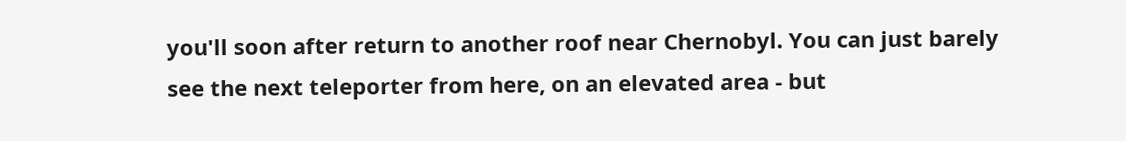you'll soon after return to another roof near Chernobyl. You can just barely see the next teleporter from here, on an elevated area - but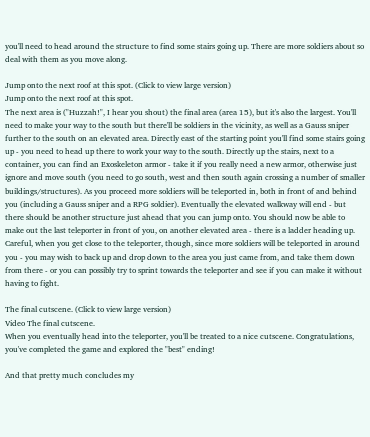you'll need to head around the structure to find some stairs going up. There are more soldiers about so deal with them as you move along.

Jump onto the next roof at this spot. (Click to view large version)
Jump onto the next roof at this spot.
The next area is ("Huzzah!", I hear you shout) the final area (area 15), but it's also the largest. You'll need to make your way to the south but there'll be soldiers in the vicinity, as well as a Gauss sniper further to the south on an elevated area. Directly east of the starting point you'll find some stairs going up - you need to head up there to work your way to the south. Directly up the stairs, next to a container, you can find an Exoskeleton armor - take it if you really need a new armor, otherwise just ignore and move south (you need to go south, west and then south again crossing a number of smaller buildings/structures). As you proceed more soldiers will be teleported in, both in front of and behind you (including a Gauss sniper and a RPG soldier). Eventually the elevated walkway will end - but there should be another structure just ahead that you can jump onto. You should now be able to make out the last teleporter in front of you, on another elevated area - there is a ladder heading up. Careful, when you get close to the teleporter, though, since more soldiers will be teleported in around you - you may wish to back up and drop down to the area you just came from, and take them down from there - or you can possibly try to sprint towards the teleporter and see if you can make it without having to fight.

The final cutscene. (Click to view large version)
Video The final cutscene.
When you eventually head into the teleporter, you'll be treated to a nice cutscene. Congratulations, you've completed the game and explored the "best" ending!

And that pretty much concludes my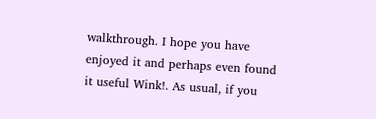walkthrough. I hope you have enjoyed it and perhaps even found it useful Wink!. As usual, if you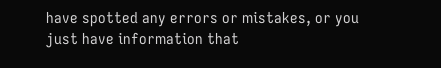have spotted any errors or mistakes, or you just have information that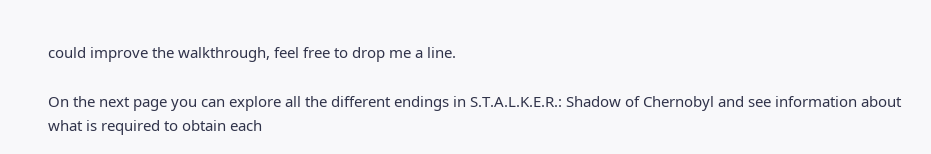could improve the walkthrough, feel free to drop me a line.

On the next page you can explore all the different endings in S.T.A.L.K.E.R.: Shadow of Chernobyl and see information about what is required to obtain each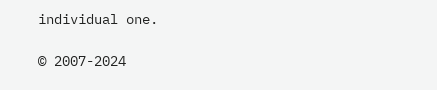individual one.

© 2007-2024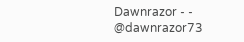Dawnrazor - - @dawnrazor73